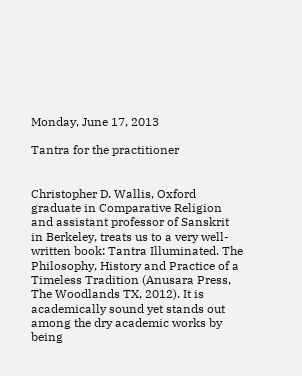Monday, June 17, 2013

Tantra for the practitioner


Christopher D. Wallis, Oxford graduate in Comparative Religion and assistant professor of Sanskrit in Berkeley, treats us to a very well-written book: Tantra Illuminated. The Philosophy, History and Practice of a Timeless Tradition (Anusara Press, The Woodlands TX, 2012). It is academically sound yet stands out among the dry academic works by being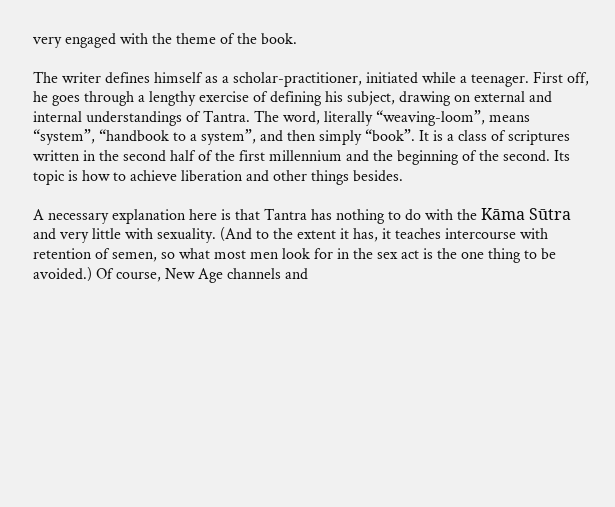very engaged with the theme of the book.

The writer defines himself as a scholar-practitioner, initiated while a teenager. First off, he goes through a lengthy exercise of defining his subject, drawing on external and internal understandings of Tantra. The word, literally “weaving-loom”, means “system”, “handbook to a system”, and then simply “book”. It is a class of scriptures written in the second half of the first millennium and the beginning of the second. Its topic is how to achieve liberation and other things besides.

A necessary explanation here is that Tantra has nothing to do with the Kāma Sūtra and very little with sexuality. (And to the extent it has, it teaches intercourse with retention of semen, so what most men look for in the sex act is the one thing to be avoided.) Of course, New Age channels and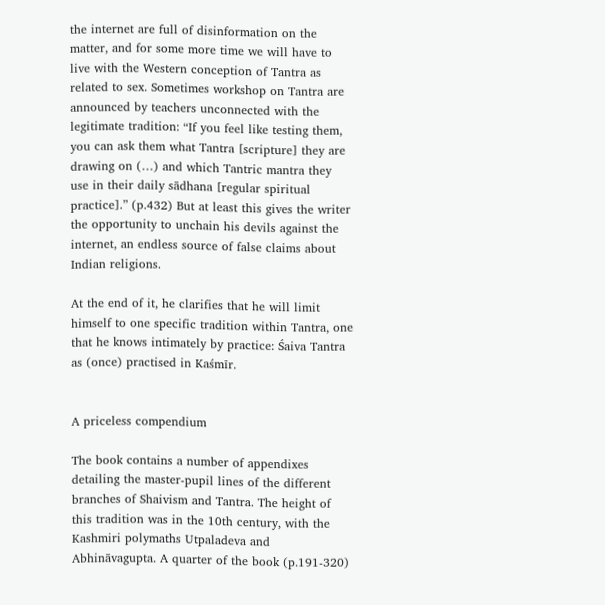the internet are full of disinformation on the matter, and for some more time we will have to live with the Western conception of Tantra as related to sex. Sometimes workshop on Tantra are announced by teachers unconnected with the legitimate tradition: “If you feel like testing them, you can ask them what Tantra [scripture] they are drawing on (…) and which Tantric mantra they use in their daily sādhana [regular spiritual practice].” (p.432) But at least this gives the writer the opportunity to unchain his devils against the internet, an endless source of false claims about Indian religions.

At the end of it, he clarifies that he will limit himself to one specific tradition within Tantra, one that he knows intimately by practice: Śaiva Tantra as (once) practised in Kaśmīr.


A priceless compendium

The book contains a number of appendixes detailing the master-pupil lines of the different branches of Shaivism and Tantra. The height of this tradition was in the 10th century, with the Kashmiri polymaths Utpaladeva and Abhināvagupta. A quarter of the book (p.191-320)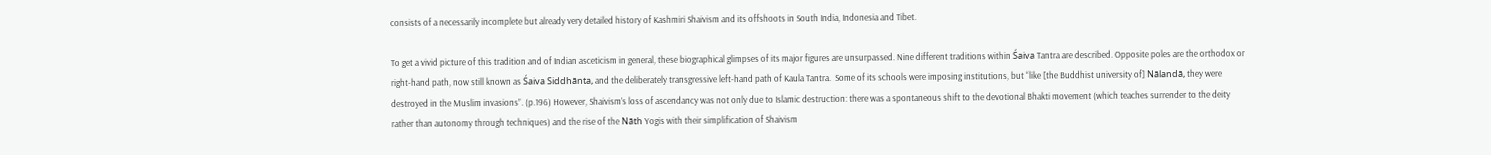consists of a necessarily incomplete but already very detailed history of Kashmiri Shaivism and its offshoots in South India, Indonesia and Tibet.

To get a vivid picture of this tradition and of Indian asceticism in general, these biographical glimpses of its major figures are unsurpassed. Nine different traditions within Śaiva Tantra are described. Opposite poles are the orthodox or right-hand path, now still known as Śaiva Siddhānta, and the deliberately transgressive left-hand path of Kaula Tantra.  Some of its schools were imposing institutions, but “like [the Buddhist university of] Nālandā, they were destroyed in the Muslim invasions”. (p.196) However, Shaivism’s loss of ascendancy was not only due to Islamic destruction: there was a spontaneous shift to the devotional Bhakti movement (which teaches surrender to the deity rather than autonomy through techniques) and the rise of the Nāth Yogis with their simplification of Shaivism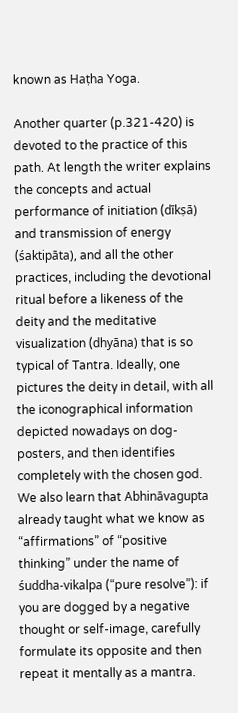known as Haṭha Yoga.

Another quarter (p.321-420) is devoted to the practice of this path. At length the writer explains the concepts and actual performance of initiation (dīkṣā) and transmission of energy (śaktipāta), and all the other practices, including the devotional ritual before a likeness of the deity and the meditative visualization (dhyāna) that is so typical of Tantra. Ideally, one pictures the deity in detail, with all the iconographical information depicted nowadays on dog-posters, and then identifies completely with the chosen god. We also learn that Abhināvagupta already taught what we know as “affirmations” of “positive thinking” under the name of śuddha-vikalpa (“pure resolve”): if you are dogged by a negative thought or self-image, carefully formulate its opposite and then repeat it mentally as a mantra.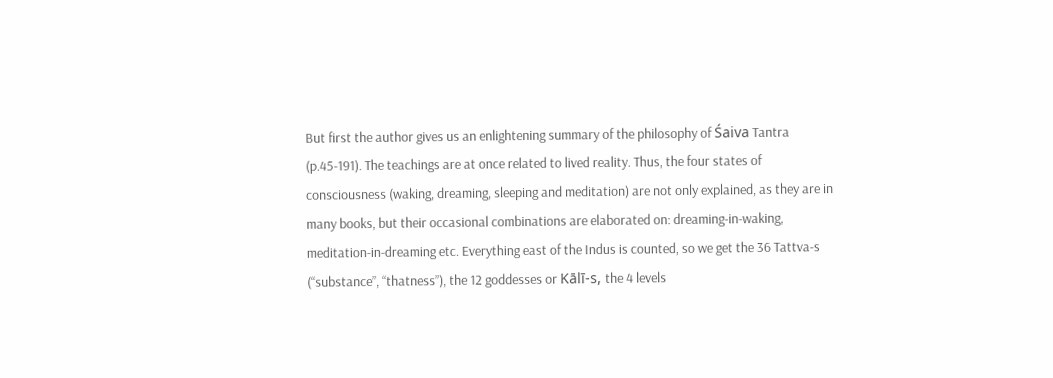But first the author gives us an enlightening summary of the philosophy of Śaiva Tantra (p.45-191). The teachings are at once related to lived reality. Thus, the four states of consciousness (waking, dreaming, sleeping and meditation) are not only explained, as they are in many books, but their occasional combinations are elaborated on: dreaming-in-waking, meditation-in-dreaming etc. Everything east of the Indus is counted, so we get the 36 Tattva-s (“substance”, “thatness”), the 12 goddesses or Kālī-s, the 4 levels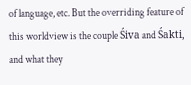of language, etc. But the overriding feature of this worldview is the couple Śiva and Śakti, and what they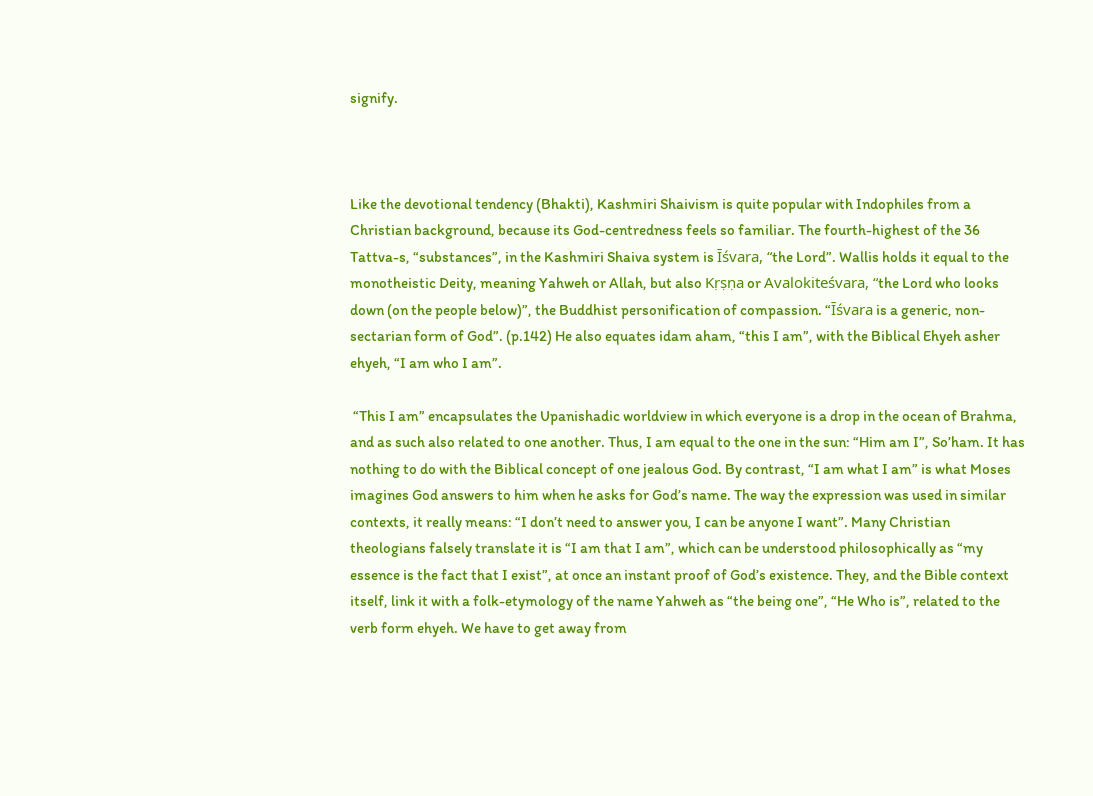signify.



Like the devotional tendency (Bhakti), Kashmiri Shaivism is quite popular with Indophiles from a Christian background, because its God-centredness feels so familiar. The fourth-highest of the 36 Tattva-s, “substances”, in the Kashmiri Shaiva system is Īśvara, “the Lord”. Wallis holds it equal to the monotheistic Deity, meaning Yahweh or Allah, but also Kṛṣṇa or Avalokiteśvara, “the Lord who looks down (on the people below)”, the Buddhist personification of compassion. “Īśvara is a generic, non-sectarian form of God”. (p.142) He also equates idam aham, “this I am”, with the Biblical Ehyeh asher ehyeh, “I am who I am”.

 “This I am” encapsulates the Upanishadic worldview in which everyone is a drop in the ocean of Brahma, and as such also related to one another. Thus, I am equal to the one in the sun: “Him am I”, So’ham. It has nothing to do with the Biblical concept of one jealous God. By contrast, “I am what I am” is what Moses imagines God answers to him when he asks for God’s name. The way the expression was used in similar contexts, it really means: “I don’t need to answer you, I can be anyone I want”. Many Christian theologians falsely translate it is “I am that I am”, which can be understood philosophically as “my essence is the fact that I exist”, at once an instant proof of God’s existence. They, and the Bible context itself, link it with a folk-etymology of the name Yahweh as “the being one”, “He Who is”, related to the verb form ehyeh. We have to get away from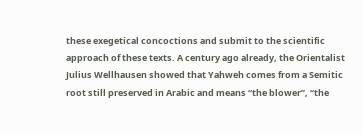these exegetical concoctions and submit to the scientific approach of these texts. A century ago already, the Orientalist Julius Wellhausen showed that Yahweh comes from a Semitic root still preserved in Arabic and means “the blower”, “the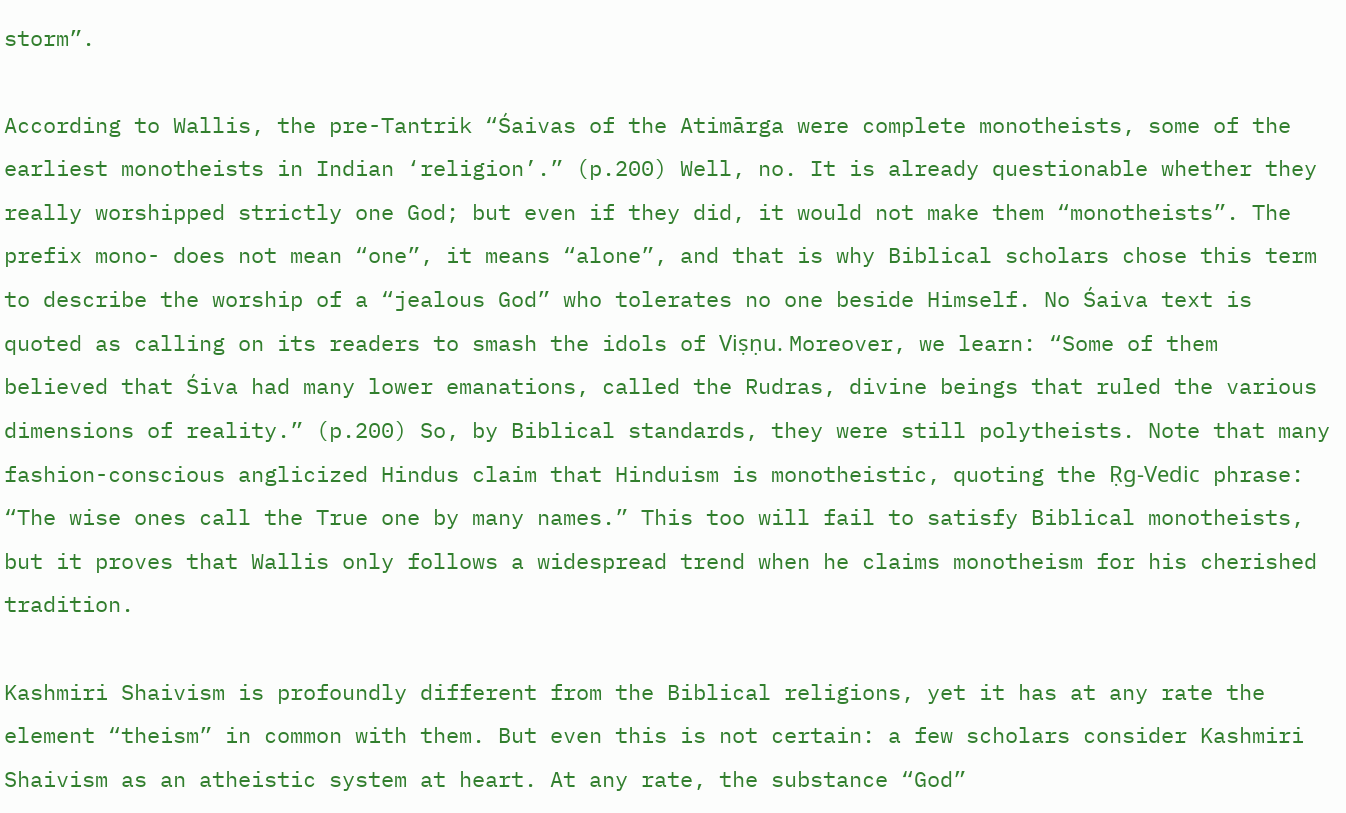storm”.

According to Wallis, the pre-Tantrik “Śaivas of the Atimārga were complete monotheists, some of the earliest monotheists in Indian ‘religion’.” (p.200) Well, no. It is already questionable whether they really worshipped strictly one God; but even if they did, it would not make them “monotheists”. The prefix mono- does not mean “one”, it means “alone”, and that is why Biblical scholars chose this term to describe the worship of a “jealous God” who tolerates no one beside Himself. No Śaiva text is quoted as calling on its readers to smash the idols of Viṣṇu. Moreover, we learn: “Some of them believed that Śiva had many lower emanations, called the Rudras, divine beings that ruled the various dimensions of reality.” (p.200) So, by Biblical standards, they were still polytheists. Note that many fashion-conscious anglicized Hindus claim that Hinduism is monotheistic, quoting the Ṛg-Vedic phrase: “The wise ones call the True one by many names.” This too will fail to satisfy Biblical monotheists, but it proves that Wallis only follows a widespread trend when he claims monotheism for his cherished tradition.

Kashmiri Shaivism is profoundly different from the Biblical religions, yet it has at any rate the element “theism” in common with them. But even this is not certain: a few scholars consider Kashmiri Shaivism as an atheistic system at heart. At any rate, the substance “God”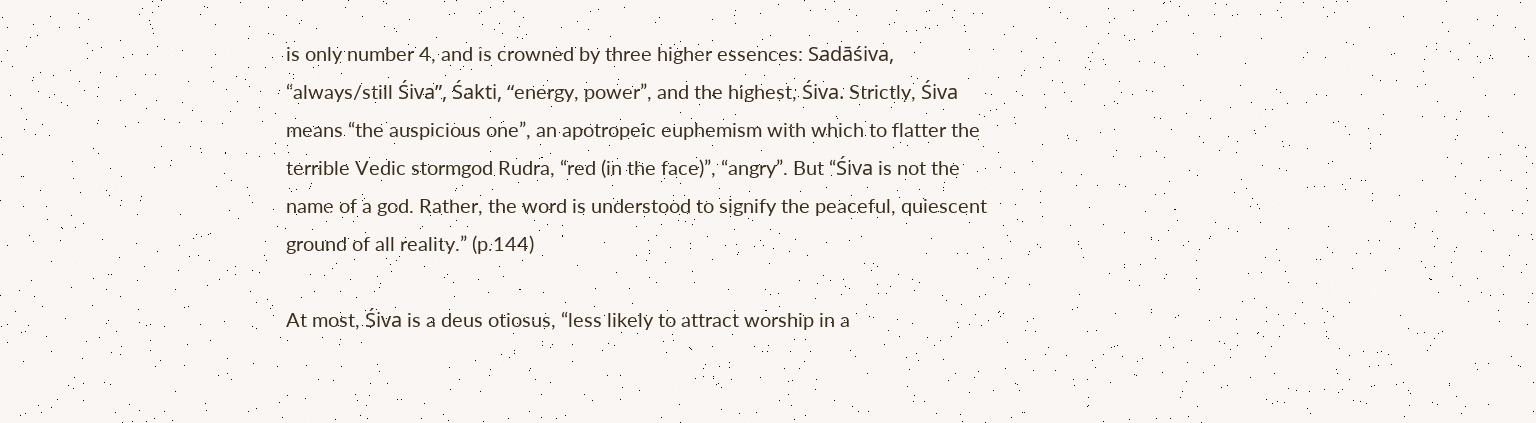is only number 4, and is crowned by three higher essences: Sadāśiva, “always/still Śiva”, Śakti, “energy, power”, and the highest, Śiva. Strictly, Śiva means “the auspicious one”, an apotropeic euphemism with which to flatter the terrible Vedic stormgod Rudra, “red (in the face)”, “angry”. But “Śiva is not the name of a god. Rather, the word is understood to signify the peaceful, quiescent ground of all reality.” (p.144)

At most, Śiva is a deus otiosus, “less likely to attract worship in a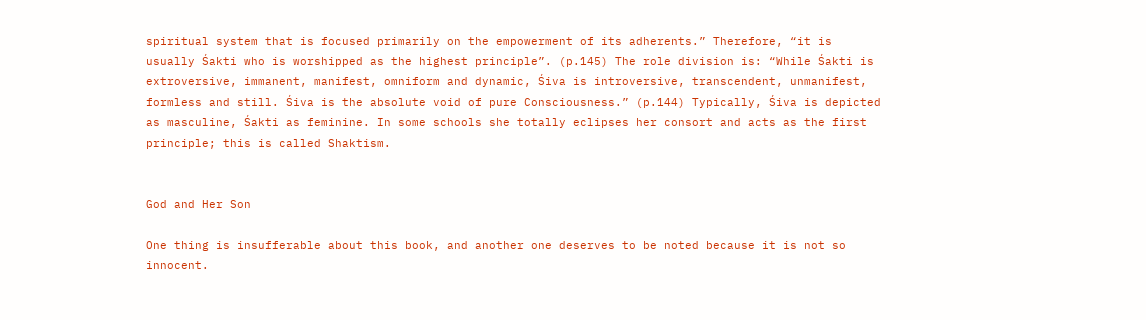spiritual system that is focused primarily on the empowerment of its adherents.” Therefore, “it is usually Śakti who is worshipped as the highest principle”. (p.145) The role division is: “While Śakti is extroversive, immanent, manifest, omniform and dynamic, Śiva is introversive, transcendent, unmanifest, formless and still. Śiva is the absolute void of pure Consciousness.” (p.144) Typically, Śiva is depicted as masculine, Śakti as feminine. In some schools she totally eclipses her consort and acts as the first principle; this is called Shaktism.


God and Her Son

One thing is insufferable about this book, and another one deserves to be noted because it is not so innocent.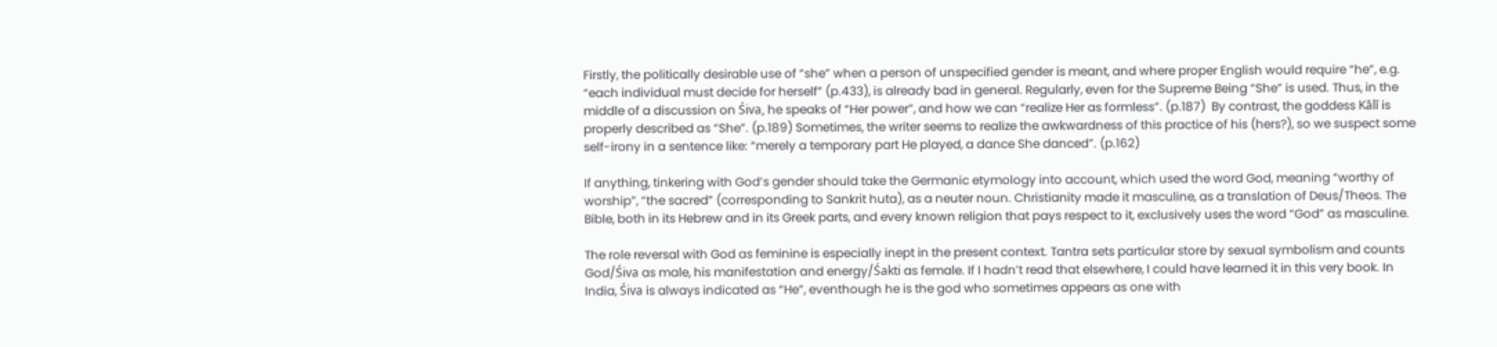Firstly, the politically desirable use of “she” when a person of unspecified gender is meant, and where proper English would require “he”, e.g. “each individual must decide for herself” (p.433), is already bad in general. Regularly, even for the Supreme Being “She” is used. Thus, in the middle of a discussion on Śiva, he speaks of “Her power”, and how we can “realize Her as formless”. (p.187)  By contrast, the goddess Kālī is properly described as “She”. (p.189) Sometimes, the writer seems to realize the awkwardness of this practice of his (hers?), so we suspect some self-irony in a sentence like: “merely a temporary part He played, a dance She danced”. (p.162)

If anything, tinkering with God’s gender should take the Germanic etymology into account, which used the word God, meaning “worthy of worship”, “the sacred” (corresponding to Sankrit huta), as a neuter noun. Christianity made it masculine, as a translation of Deus/Theos. The Bible, both in its Hebrew and in its Greek parts, and every known religion that pays respect to it, exclusively uses the word “God” as masculine.

The role reversal with God as feminine is especially inept in the present context. Tantra sets particular store by sexual symbolism and counts God/Śiva as male, his manifestation and energy/Śakti as female. If I hadn’t read that elsewhere, I could have learned it in this very book. In India, Śiva is always indicated as “He”, eventhough he is the god who sometimes appears as one with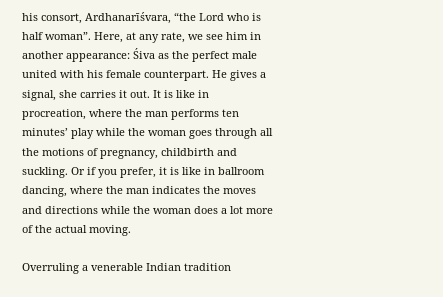his consort, Ardhanarīśvara, “the Lord who is half woman”. Here, at any rate, we see him in another appearance: Śiva as the perfect male united with his female counterpart. He gives a signal, she carries it out. It is like in procreation, where the man performs ten minutes’ play while the woman goes through all the motions of pregnancy, childbirth and suckling. Or if you prefer, it is like in ballroom dancing, where the man indicates the moves and directions while the woman does a lot more of the actual moving.

Overruling a venerable Indian tradition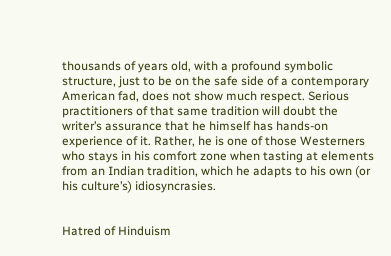thousands of years old, with a profound symbolic structure, just to be on the safe side of a contemporary American fad, does not show much respect. Serious practitioners of that same tradition will doubt the writer’s assurance that he himself has hands-on experience of it. Rather, he is one of those Westerners who stays in his comfort zone when tasting at elements from an Indian tradition, which he adapts to his own (or his culture’s) idiosyncrasies.


Hatred of Hinduism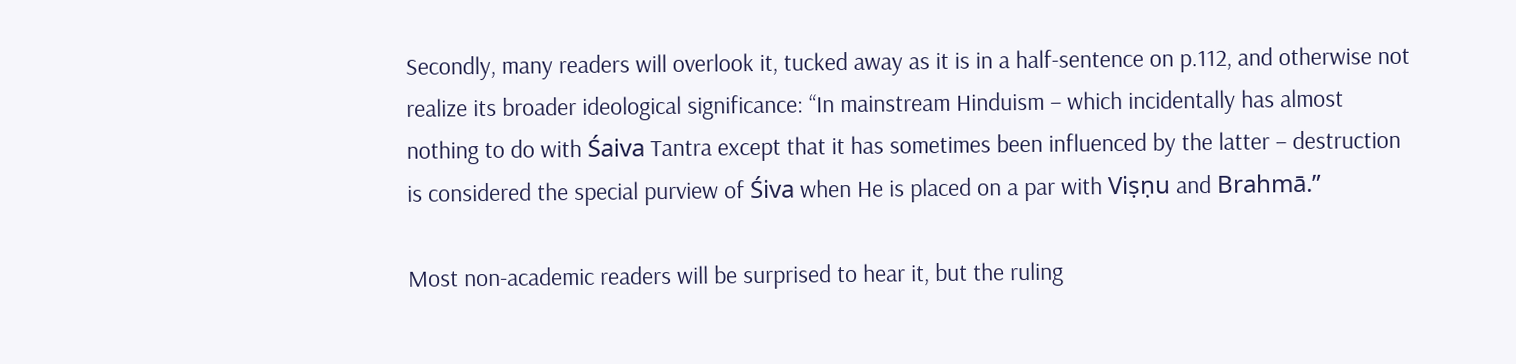Secondly, many readers will overlook it, tucked away as it is in a half-sentence on p.112, and otherwise not realize its broader ideological significance: “In mainstream Hinduism – which incidentally has almost nothing to do with Śaiva Tantra except that it has sometimes been influenced by the latter – destruction is considered the special purview of Śiva when He is placed on a par with Viṣṇu and Brahmā.”

Most non-academic readers will be surprised to hear it, but the ruling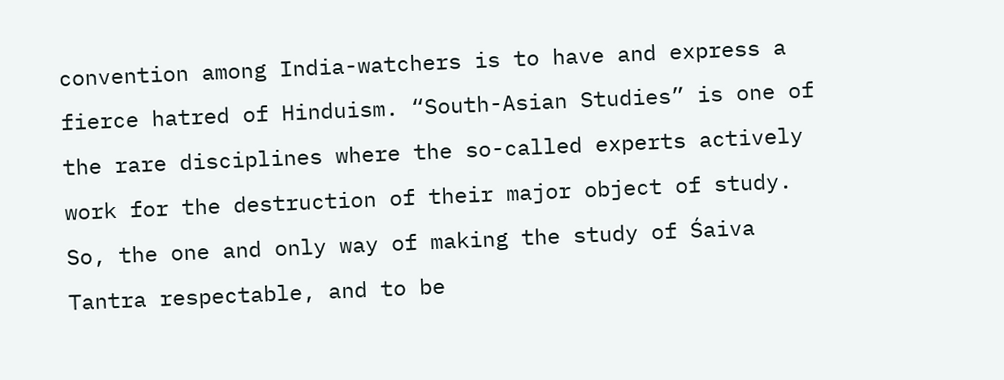convention among India-watchers is to have and express a fierce hatred of Hinduism. “South-Asian Studies” is one of the rare disciplines where the so-called experts actively work for the destruction of their major object of study. So, the one and only way of making the study of Śaiva Tantra respectable, and to be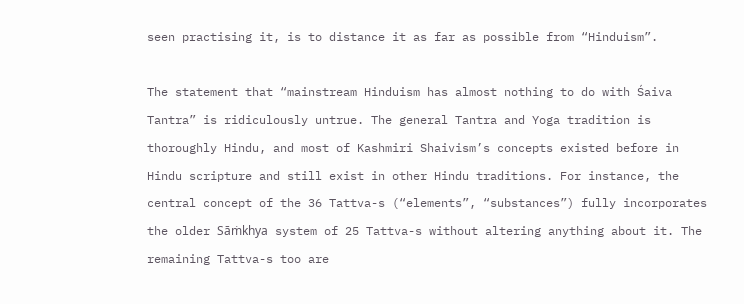seen practising it, is to distance it as far as possible from “Hinduism”.

The statement that “mainstream Hinduism has almost nothing to do with Śaiva Tantra” is ridiculously untrue. The general Tantra and Yoga tradition is thoroughly Hindu, and most of Kashmiri Shaivism’s concepts existed before in Hindu scripture and still exist in other Hindu traditions. For instance, the central concept of the 36 Tattva-s (“elements”, “substances”) fully incorporates the older Sāṁkhya system of 25 Tattva-s without altering anything about it. The remaining Tattva-s too are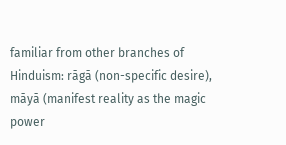familiar from other branches of Hinduism: rāgā (non-specific desire), māyā (manifest reality as the magic power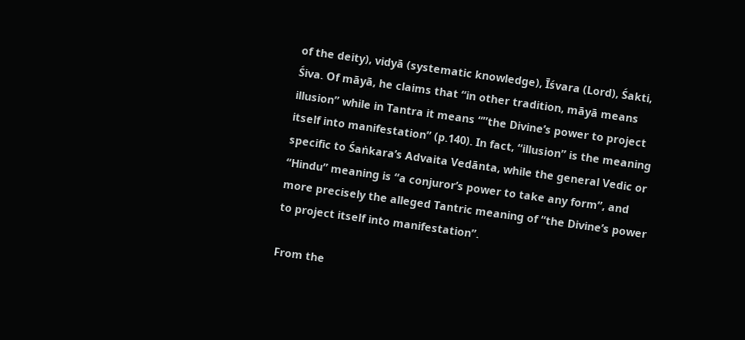of the deity), vidyā (systematic knowledge), Īśvara (Lord), Śakti, Śiva. Of māyā, he claims that “in other tradition, māyā means illusion” while in Tantra it means “”the Divine’s power to project itself into manifestation” (p.140). In fact, “illusion” is the meaning specific to Śaṅkara’s Advaita Vedānta, while the general Vedic or “Hindu” meaning is “a conjuror’s power to take any form”, and more precisely the alleged Tantric meaning of “the Divine’s power to project itself into manifestation”.

From the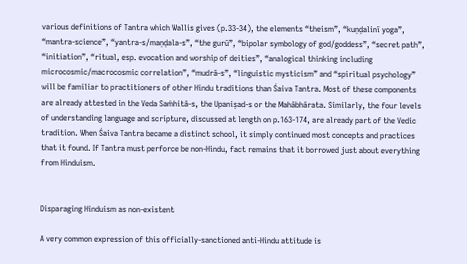various definitions of Tantra which Wallis gives (p.33-34), the elements “theism”, “kuṇḍalinī yoga”, “mantra-science”, “yantra-s/maṇḍala-s”, “the gurū”, “bipolar symbology of god/goddess”, “secret path”, “initiation”, “ritual, esp. evocation and worship of deities”, “analogical thinking including microcosmic/macrocosmic correlation”, “mudrā-s”, “linguistic mysticism” and “spiritual psychology” will be familiar to practitioners of other Hindu traditions than Śaiva Tantra. Most of these components are already attested in the Veda Saṁhitā-s, the Upaniṣad-s or the Mahābhārata. Similarly, the four levels of understanding language and scripture, discussed at length on p.163-174, are already part of the Vedic tradition. When Śaiva Tantra became a distinct school, it simply continued most concepts and practices that it found. If Tantra must perforce be non-Hindu, fact remains that it borrowed just about everything from Hinduism.


Disparaging Hinduism as non-existent

A very common expression of this officially-sanctioned anti-Hindu attitude is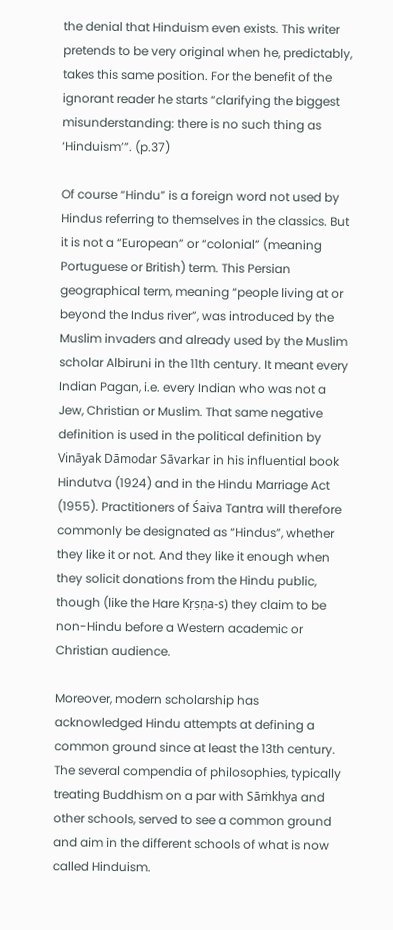the denial that Hinduism even exists. This writer pretends to be very original when he, predictably, takes this same position. For the benefit of the ignorant reader he starts “clarifying the biggest misunderstanding: there is no such thing as ‘Hinduism’”. (p.37)

Of course “Hindu” is a foreign word not used by Hindus referring to themselves in the classics. But it is not a “European” or “colonial” (meaning Portuguese or British) term. This Persian geographical term, meaning “people living at or beyond the Indus river”, was introduced by the Muslim invaders and already used by the Muslim scholar Albiruni in the 11th century. It meant every Indian Pagan, i.e. every Indian who was not a Jew, Christian or Muslim. That same negative definition is used in the political definition by Vināyak Dāmodar Sāvarkar in his influential book Hindutva (1924) and in the Hindu Marriage Act (1955). Practitioners of Śaiva Tantra will therefore commonly be designated as “Hindus”, whether they like it or not. And they like it enough when they solicit donations from the Hindu public, though (like the Hare Kṛṣṇa-s) they claim to be non-Hindu before a Western academic or Christian audience.

Moreover, modern scholarship has acknowledged Hindu attempts at defining a common ground since at least the 13th century.  The several compendia of philosophies, typically treating Buddhism on a par with Sāṁkhya and other schools, served to see a common ground and aim in the different schools of what is now called Hinduism.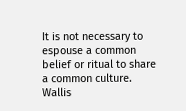It is not necessary to espouse a common belief or ritual to share a common culture. Wallis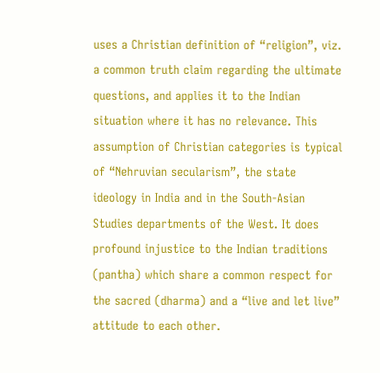uses a Christian definition of “religion”, viz. a common truth claim regarding the ultimate questions, and applies it to the Indian situation where it has no relevance. This assumption of Christian categories is typical of “Nehruvian secularism”, the state ideology in India and in the South-Asian Studies departments of the West. It does profound injustice to the Indian traditions (pantha) which share a common respect for the sacred (dharma) and a “live and let live” attitude to each other.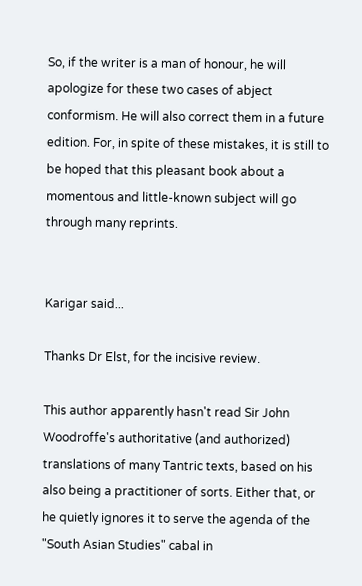So, if the writer is a man of honour, he will apologize for these two cases of abject conformism. He will also correct them in a future edition. For, in spite of these mistakes, it is still to be hoped that this pleasant book about a momentous and little-known subject will go through many reprints.


Karigar said...

Thanks Dr Elst, for the incisive review.

This author apparently hasn't read Sir John Woodroffe's authoritative (and authorized) translations of many Tantric texts, based on his also being a practitioner of sorts. Either that, or he quietly ignores it to serve the agenda of the "South Asian Studies" cabal in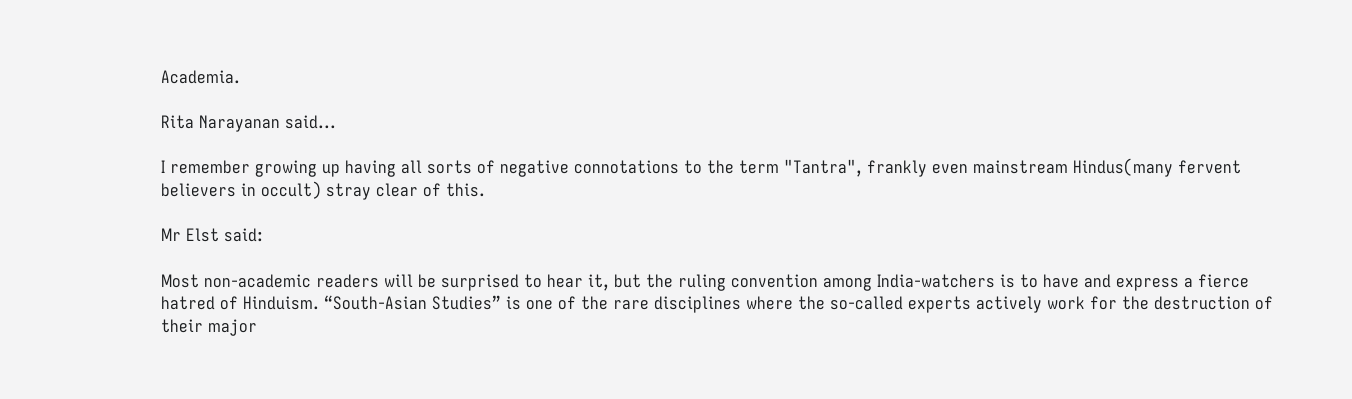Academia.

Rita Narayanan said...

I remember growing up having all sorts of negative connotations to the term "Tantra", frankly even mainstream Hindus(many fervent believers in occult) stray clear of this.

Mr Elst said:

Most non-academic readers will be surprised to hear it, but the ruling convention among India-watchers is to have and express a fierce hatred of Hinduism. “South-Asian Studies” is one of the rare disciplines where the so-called experts actively work for the destruction of their major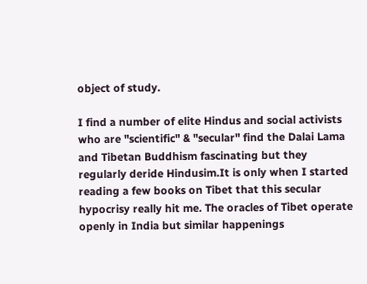object of study.

I find a number of elite Hindus and social activists who are "scientific" & "secular" find the Dalai Lama and Tibetan Buddhism fascinating but they regularly deride Hindusim.It is only when I started reading a few books on Tibet that this secular hypocrisy really hit me. The oracles of Tibet operate openly in India but similar happenings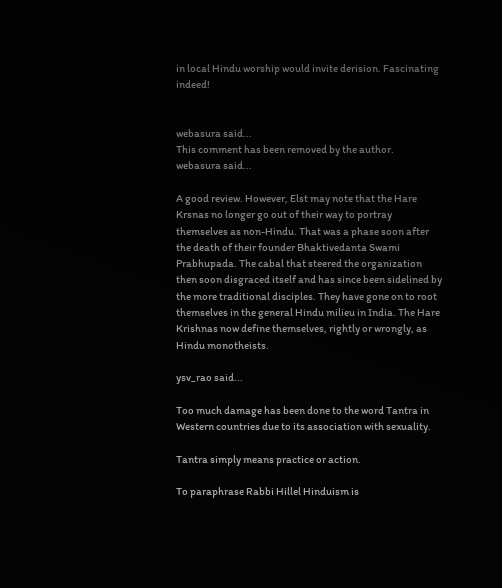in local Hindu worship would invite derision. Fascinating indeed!


webasura said...
This comment has been removed by the author.
webasura said...

A good review. However, Elst may note that the Hare Krsnas no longer go out of their way to portray themselves as non-Hindu. That was a phase soon after the death of their founder Bhaktivedanta Swami Prabhupada. The cabal that steered the organization then soon disgraced itself and has since been sidelined by the more traditional disciples. They have gone on to root themselves in the general Hindu milieu in India. The Hare Krishnas now define themselves, rightly or wrongly, as Hindu monotheists.

ysv_rao said...

Too much damage has been done to the word Tantra in Western countries due to its association with sexuality.

Tantra simply means practice or action.

To paraphrase Rabbi Hillel Hinduism is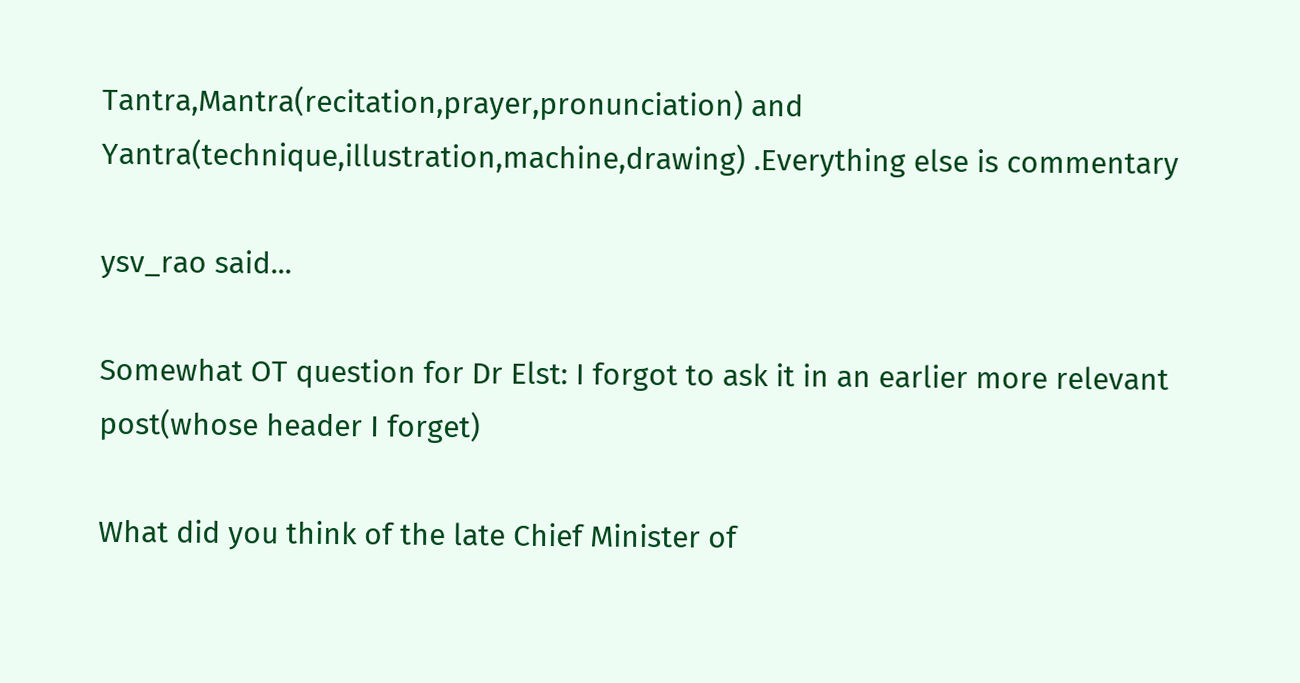Tantra,Mantra(recitation,prayer,pronunciation) and Yantra(technique,illustration,machine,drawing) .Everything else is commentary

ysv_rao said...

Somewhat OT question for Dr Elst: I forgot to ask it in an earlier more relevant post(whose header I forget)

What did you think of the late Chief Minister of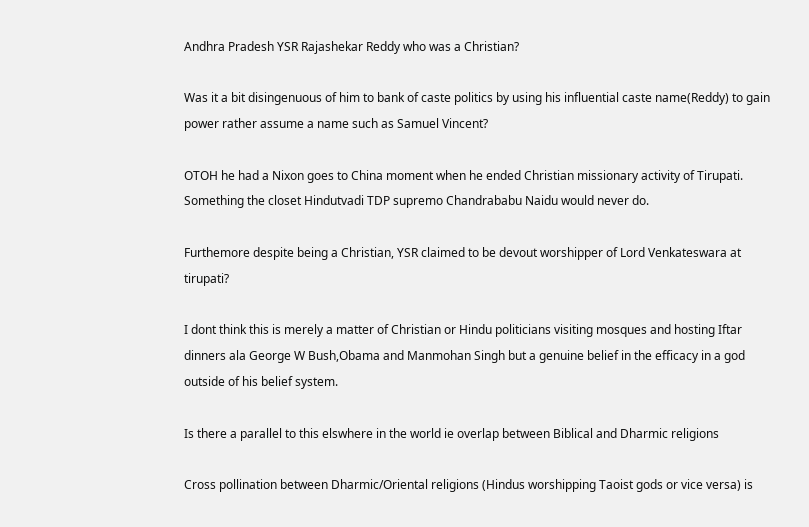Andhra Pradesh YSR Rajashekar Reddy who was a Christian?

Was it a bit disingenuous of him to bank of caste politics by using his influential caste name(Reddy) to gain power rather assume a name such as Samuel Vincent?

OTOH he had a Nixon goes to China moment when he ended Christian missionary activity of Tirupati.
Something the closet Hindutvadi TDP supremo Chandrababu Naidu would never do.

Furthemore despite being a Christian, YSR claimed to be devout worshipper of Lord Venkateswara at tirupati?

I dont think this is merely a matter of Christian or Hindu politicians visiting mosques and hosting Iftar dinners ala George W Bush,Obama and Manmohan Singh but a genuine belief in the efficacy in a god outside of his belief system.

Is there a parallel to this elswhere in the world ie overlap between Biblical and Dharmic religions

Cross pollination between Dharmic/Oriental religions (Hindus worshipping Taoist gods or vice versa) is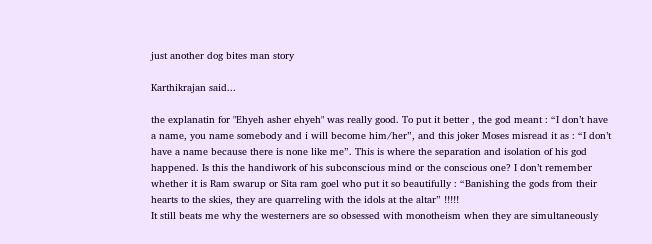just another dog bites man story

Karthikrajan said...

the explanatin for "Ehyeh asher ehyeh" was really good. To put it better , the god meant : “I don’t have a name, you name somebody and i will become him/her”, and this joker Moses misread it as : “I don’t have a name because there is none like me”. This is where the separation and isolation of his god happened. Is this the handiwork of his subconscious mind or the conscious one? I don’t remember whether it is Ram swarup or Sita ram goel who put it so beautifully : “Banishing the gods from their hearts to the skies, they are quarreling with the idols at the altar” !!!!!
It still beats me why the westerners are so obsessed with monotheism when they are simultaneously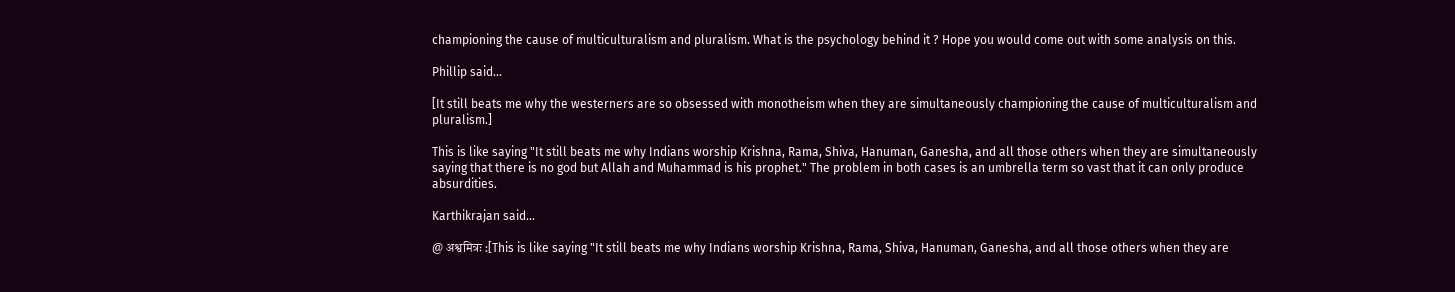championing the cause of multiculturalism and pluralism. What is the psychology behind it ? Hope you would come out with some analysis on this.

Phillip said...

[It still beats me why the westerners are so obsessed with monotheism when they are simultaneously championing the cause of multiculturalism and pluralism.]

This is like saying "It still beats me why Indians worship Krishna, Rama, Shiva, Hanuman, Ganesha, and all those others when they are simultaneously saying that there is no god but Allah and Muhammad is his prophet." The problem in both cases is an umbrella term so vast that it can only produce absurdities.

Karthikrajan said...

@ अश्वमित्रः :[This is like saying "It still beats me why Indians worship Krishna, Rama, Shiva, Hanuman, Ganesha, and all those others when they are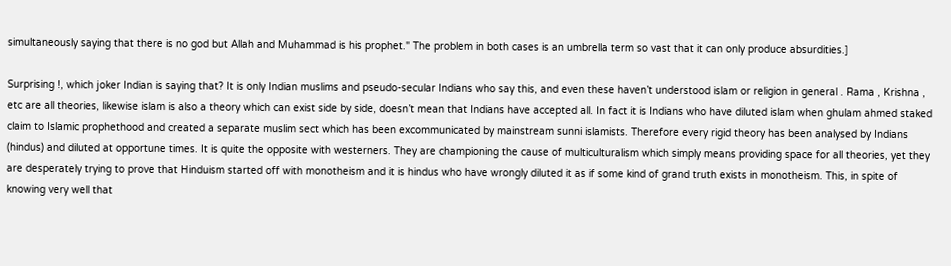simultaneously saying that there is no god but Allah and Muhammad is his prophet." The problem in both cases is an umbrella term so vast that it can only produce absurdities.]

Surprising !, which joker Indian is saying that? It is only Indian muslims and pseudo-secular Indians who say this, and even these haven’t understood islam or religion in general . Rama , Krishna , etc are all theories, likewise islam is also a theory which can exist side by side, doesn’t mean that Indians have accepted all. In fact it is Indians who have diluted islam when ghulam ahmed staked claim to Islamic prophethood and created a separate muslim sect which has been excommunicated by mainstream sunni islamists. Therefore every rigid theory has been analysed by Indians (hindus) and diluted at opportune times. It is quite the opposite with westerners. They are championing the cause of multiculturalism which simply means providing space for all theories, yet they are desperately trying to prove that Hinduism started off with monotheism and it is hindus who have wrongly diluted it as if some kind of grand truth exists in monotheism. This, in spite of knowing very well that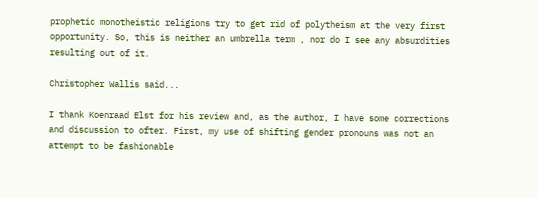prophetic monotheistic religions try to get rid of polytheism at the very first opportunity. So, this is neither an umbrella term , nor do I see any absurdities resulting out of it.

Christopher Wallis said...

I thank Koenraad Elst for his review and, as the author, I have some corrections and discussion to ofter. First, my use of shifting gender pronouns was not an attempt to be fashionable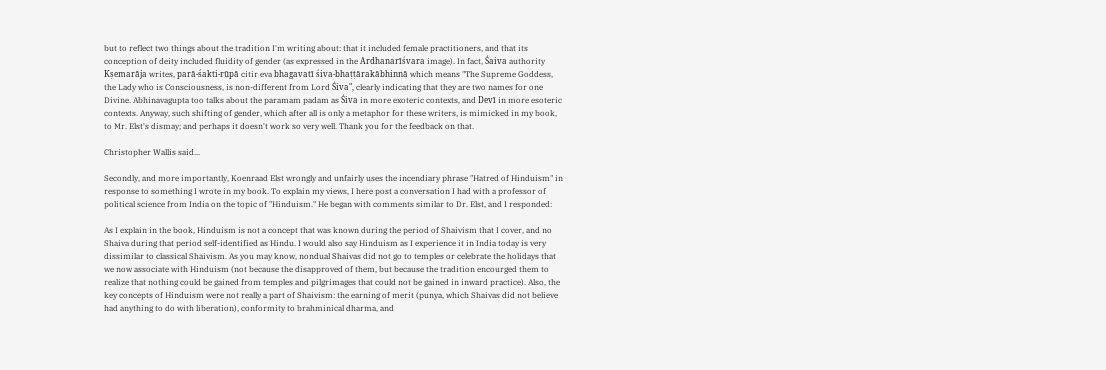but to reflect two things about the tradition I'm writing about: that it included female practitioners, and that its conception of deity included fluidity of gender (as expressed in the Ardhanarīśvara image). In fact, Śaiva authority Kṣemarāja writes, parā-śakti-rūpā citir eva bhagavatī śiva-bhaṭṭārakābhinnā which means "The Supreme Goddess, the Lady who is Consciousness, is non-different from Lord Śiva", clearly indicating that they are two names for one Divine. Abhinavagupta too talks about the paramam padam as Śiva in more exoteric contexts, and Devī in more esoteric contexts. Anyway, such shifting of gender, which after all is only a metaphor for these writers, is mimicked in my book, to Mr. Elst's dismay; and perhaps it doesn't work so very well. Thank you for the feedback on that.

Christopher Wallis said...

Secondly, and more importantly, Koenraad Elst wrongly and unfairly uses the incendiary phrase "Hatred of Hinduism" in response to something I wrote in my book. To explain my views, I here post a conversation I had with a professor of political science from India on the topic of "Hinduism." He began with comments similar to Dr. Elst, and I responded:

As I explain in the book, Hinduism is not a concept that was known during the period of Shaivism that I cover, and no Shaiva during that period self-identified as Hindu. I would also say Hinduism as I experience it in India today is very dissimilar to classical Shaivism. As you may know, nondual Shaivas did not go to temples or celebrate the holidays that we now associate with Hinduism (not because the disapproved of them, but because the tradition encourged them to realize that nothing could be gained from temples and pilgrimages that could not be gained in inward practice). Also, the key concepts of Hinduism were not really a part of Shaivism: the earning of merit (punya, which Shaivas did not believe had anything to do with liberation), conformity to brahminical dharma, and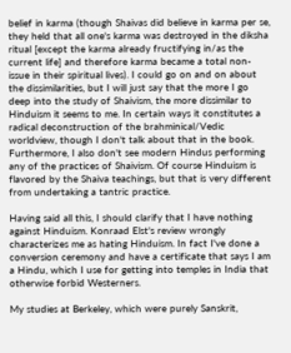belief in karma (though Shaivas did believe in karma per se, they held that all one's karma was destroyed in the diksha ritual [except the karma already fructifying in/as the current life] and therefore karma became a total non-issue in their spiritual lives). I could go on and on about the dissimilarities, but I will just say that the more I go deep into the study of Shaivism, the more dissimilar to Hinduism it seems to me. In certain ways it constitutes a radical deconstruction of the brahminical/Vedic worldview, though I don't talk about that in the book. Furthermore, I also don't see modern Hindus performing any of the practices of Shaivism. Of course Hinduism is flavored by the Shaiva teachings, but that is very different from undertaking a tantric practice.

Having said all this, I should clarify that I have nothing against Hinduism. Konraad Elst's review wrongly characterizes me as hating Hinduism. In fact I've done a conversion ceremony and have a certificate that says I am a Hindu, which I use for getting into temples in India that otherwise forbid Westerners.

My studies at Berkeley, which were purely Sanskrit,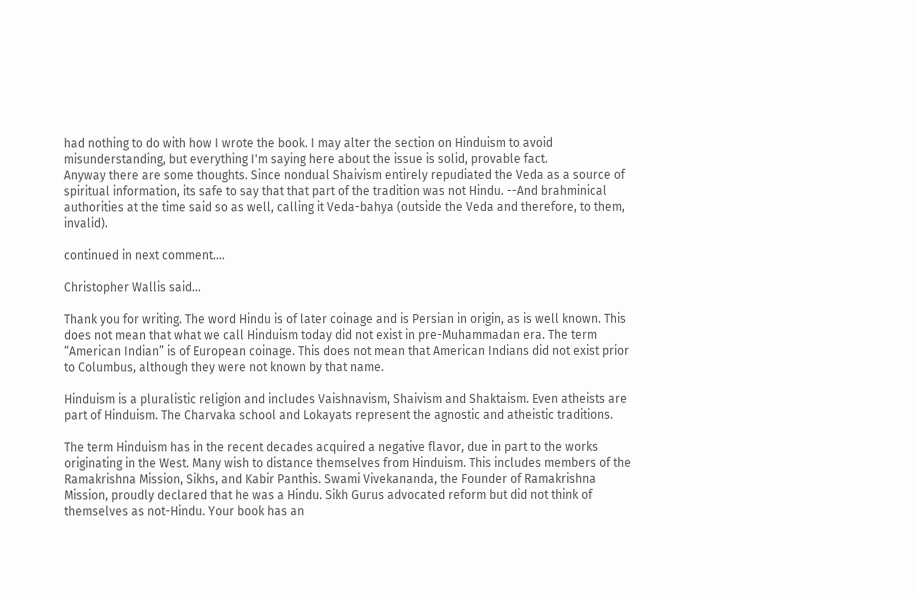had nothing to do with how I wrote the book. I may alter the section on Hinduism to avoid misunderstanding, but everything I'm saying here about the issue is solid, provable fact.
Anyway there are some thoughts. Since nondual Shaivism entirely repudiated the Veda as a source of spiritual information, its safe to say that that part of the tradition was not Hindu. --And brahminical authorities at the time said so as well, calling it Veda-bahya (outside the Veda and therefore, to them, invalid).

continued in next comment....

Christopher Wallis said...

Thank you for writing. The word Hindu is of later coinage and is Persian in origin, as is well known. This does not mean that what we call Hinduism today did not exist in pre-Muhammadan era. The term “American Indian” is of European coinage. This does not mean that American Indians did not exist prior to Columbus, although they were not known by that name.

Hinduism is a pluralistic religion and includes Vaishnavism, Shaivism and Shaktaism. Even atheists are part of Hinduism. The Charvaka school and Lokayats represent the agnostic and atheistic traditions.

The term Hinduism has in the recent decades acquired a negative flavor, due in part to the works originating in the West. Many wish to distance themselves from Hinduism. This includes members of the Ramakrishna Mission, Sikhs, and Kabir Panthis. Swami Vivekananda, the Founder of Ramakrishna Mission, proudly declared that he was a Hindu. Sikh Gurus advocated reform but did not think of themselves as not-Hindu. Your book has an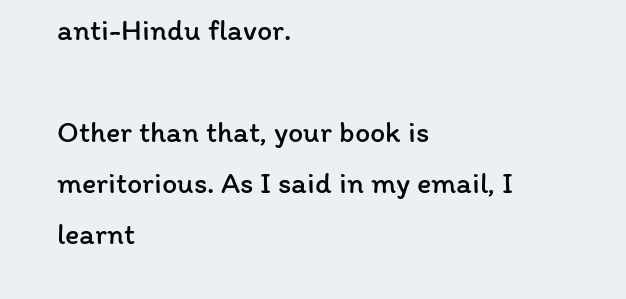anti-Hindu flavor.

Other than that, your book is meritorious. As I said in my email, I learnt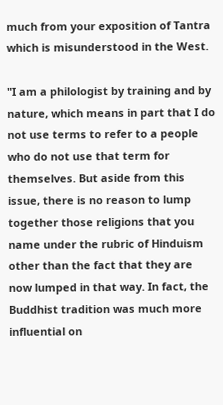much from your exposition of Tantra which is misunderstood in the West.

"I am a philologist by training and by nature, which means in part that I do not use terms to refer to a people who do not use that term for themselves. But aside from this issue, there is no reason to lump together those religions that you name under the rubric of Hinduism other than the fact that they are now lumped in that way. In fact, the Buddhist tradition was much more influential on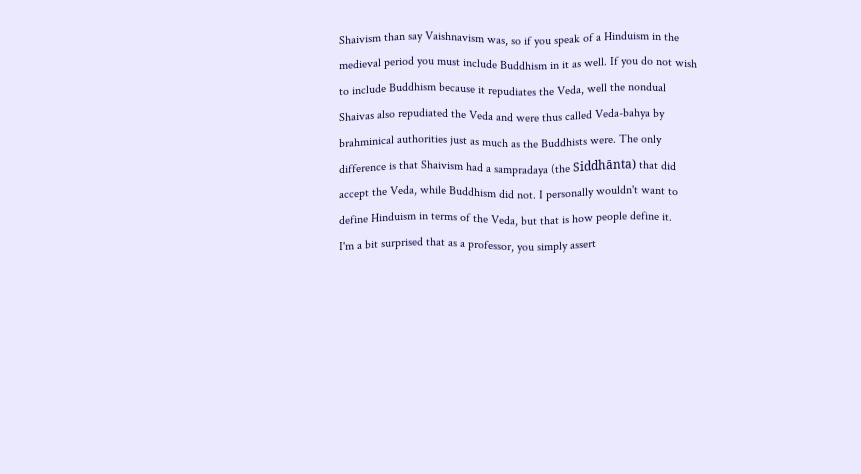Shaivism than say Vaishnavism was, so if you speak of a Hinduism in the medieval period you must include Buddhism in it as well. If you do not wish to include Buddhism because it repudiates the Veda, well the nondual Shaivas also repudiated the Veda and were thus called Veda-bahya by brahminical authorities just as much as the Buddhists were. The only difference is that Shaivism had a sampradaya (the Siddhānta) that did accept the Veda, while Buddhism did not. I personally wouldn't want to define Hinduism in terms of the Veda, but that is how people define it.
I'm a bit surprised that as a professor, you simply assert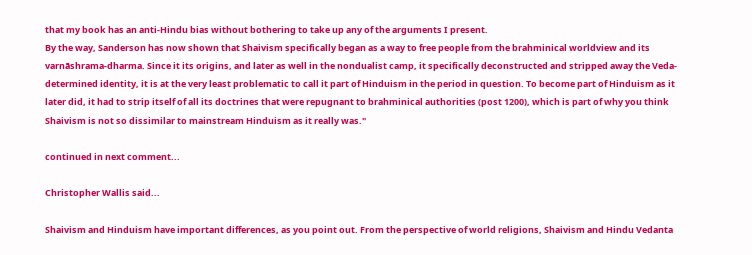that my book has an anti-Hindu bias without bothering to take up any of the arguments I present.
By the way, Sanderson has now shown that Shaivism specifically began as a way to free people from the brahminical worldview and its varnāshrama-dharma. Since it its origins, and later as well in the nondualist camp, it specifically deconstructed and stripped away the Veda-determined identity, it is at the very least problematic to call it part of Hinduism in the period in question. To become part of Hinduism as it later did, it had to strip itself of all its doctrines that were repugnant to brahminical authorities (post 1200), which is part of why you think Shaivism is not so dissimilar to mainstream Hinduism as it really was."

continued in next comment...

Christopher Wallis said...

Shaivism and Hinduism have important differences, as you point out. From the perspective of world religions, Shaivism and Hindu Vedanta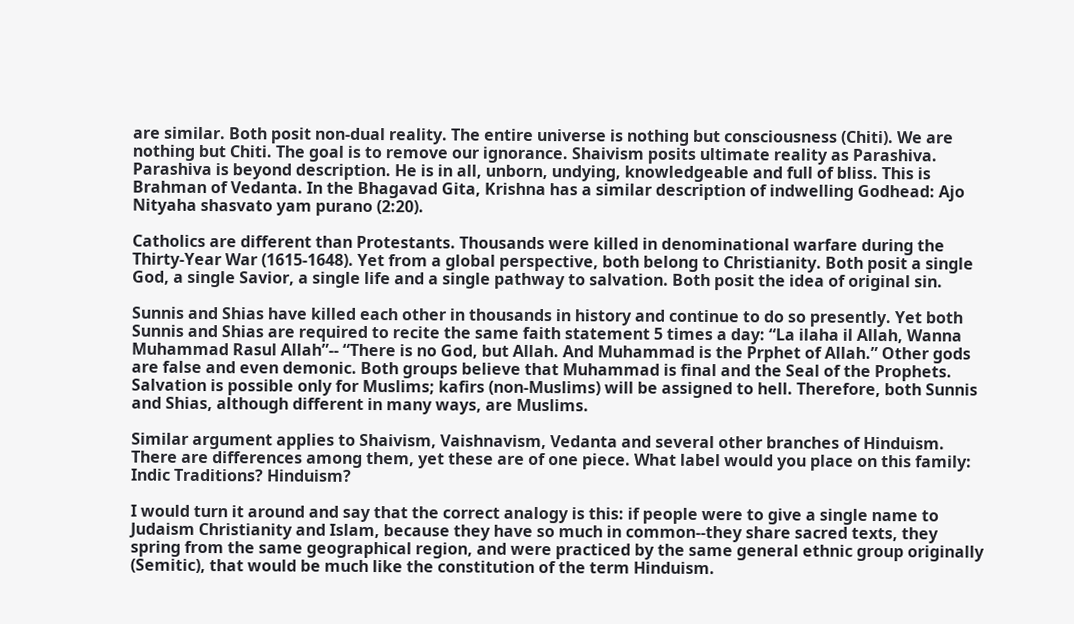are similar. Both posit non-dual reality. The entire universe is nothing but consciousness (Chiti). We are nothing but Chiti. The goal is to remove our ignorance. Shaivism posits ultimate reality as Parashiva. Parashiva is beyond description. He is in all, unborn, undying, knowledgeable and full of bliss. This is Brahman of Vedanta. In the Bhagavad Gita, Krishna has a similar description of indwelling Godhead: Ajo Nityaha shasvato yam purano (2:20).

Catholics are different than Protestants. Thousands were killed in denominational warfare during the Thirty-Year War (1615-1648). Yet from a global perspective, both belong to Christianity. Both posit a single God, a single Savior, a single life and a single pathway to salvation. Both posit the idea of original sin.

Sunnis and Shias have killed each other in thousands in history and continue to do so presently. Yet both Sunnis and Shias are required to recite the same faith statement 5 times a day: “La ilaha il Allah, Wanna Muhammad Rasul Allah”-- “There is no God, but Allah. And Muhammad is the Prphet of Allah.” Other gods are false and even demonic. Both groups believe that Muhammad is final and the Seal of the Prophets. Salvation is possible only for Muslims; kafirs (non-Muslims) will be assigned to hell. Therefore, both Sunnis and Shias, although different in many ways, are Muslims.

Similar argument applies to Shaivism, Vaishnavism, Vedanta and several other branches of Hinduism. There are differences among them, yet these are of one piece. What label would you place on this family: Indic Traditions? Hinduism?

I would turn it around and say that the correct analogy is this: if people were to give a single name to Judaism Christianity and Islam, because they have so much in common--they share sacred texts, they spring from the same geographical region, and were practiced by the same general ethnic group originally (Semitic), that would be much like the constitution of the term Hinduism.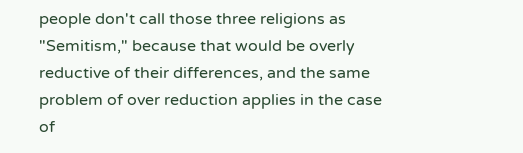people don't call those three religions as "Semitism," because that would be overly reductive of their differences, and the same problem of over reduction applies in the case of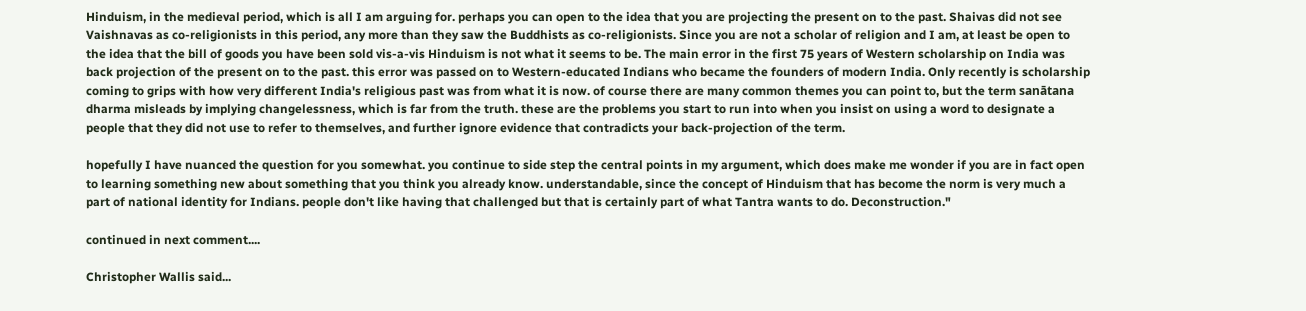Hinduism, in the medieval period, which is all I am arguing for. perhaps you can open to the idea that you are projecting the present on to the past. Shaivas did not see Vaishnavas as co-religionists in this period, any more than they saw the Buddhists as co-religionists. Since you are not a scholar of religion and I am, at least be open to the idea that the bill of goods you have been sold vis-a-vis Hinduism is not what it seems to be. The main error in the first 75 years of Western scholarship on India was back projection of the present on to the past. this error was passed on to Western-educated Indians who became the founders of modern India. Only recently is scholarship coming to grips with how very different India's religious past was from what it is now. of course there are many common themes you can point to, but the term sanātana dharma misleads by implying changelessness, which is far from the truth. these are the problems you start to run into when you insist on using a word to designate a people that they did not use to refer to themselves, and further ignore evidence that contradicts your back-projection of the term.

hopefully I have nuanced the question for you somewhat. you continue to side step the central points in my argument, which does make me wonder if you are in fact open to learning something new about something that you think you already know. understandable, since the concept of Hinduism that has become the norm is very much a part of national identity for Indians. people don't like having that challenged but that is certainly part of what Tantra wants to do. Deconstruction."

continued in next comment....

Christopher Wallis said...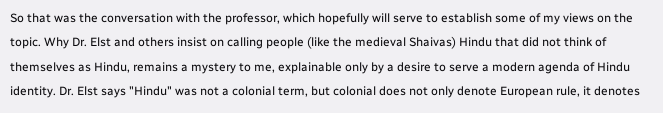So that was the conversation with the professor, which hopefully will serve to establish some of my views on the topic. Why Dr. Elst and others insist on calling people (like the medieval Shaivas) Hindu that did not think of themselves as Hindu, remains a mystery to me, explainable only by a desire to serve a modern agenda of Hindu identity. Dr. Elst says "Hindu" was not a colonial term, but colonial does not only denote European rule, it denotes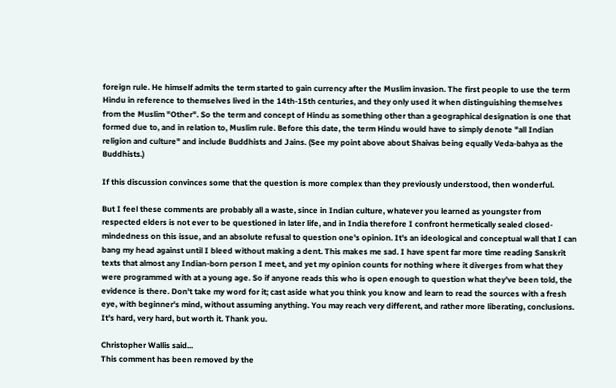foreign rule. He himself admits the term started to gain currency after the Muslim invasion. The first people to use the term Hindu in reference to themselves lived in the 14th-15th centuries, and they only used it when distinguishing themselves from the Muslim "Other". So the term and concept of Hindu as something other than a geographical designation is one that formed due to, and in relation to, Muslim rule. Before this date, the term Hindu would have to simply denote "all Indian religion and culture" and include Buddhists and Jains. (See my point above about Shaivas being equally Veda-bahya as the Buddhists.)

If this discussion convinces some that the question is more complex than they previously understood, then wonderful.

But I feel these comments are probably all a waste, since in Indian culture, whatever you learned as youngster from respected elders is not ever to be questioned in later life, and in India therefore I confront hermetically sealed closed-mindedness on this issue, and an absolute refusal to question one's opinion. It's an ideological and conceptual wall that I can bang my head against until I bleed without making a dent. This makes me sad. I have spent far more time reading Sanskrit texts that almost any Indian-born person I meet, and yet my opinion counts for nothing where it diverges from what they were programmed with at a young age. So if anyone reads this who is open enough to question what they've been told, the evidence is there. Don't take my word for it; cast aside what you think you know and learn to read the sources with a fresh eye, with beginner's mind, without assuming anything. You may reach very different, and rather more liberating, conclusions. It's hard, very hard, but worth it. Thank you.

Christopher Wallis said...
This comment has been removed by the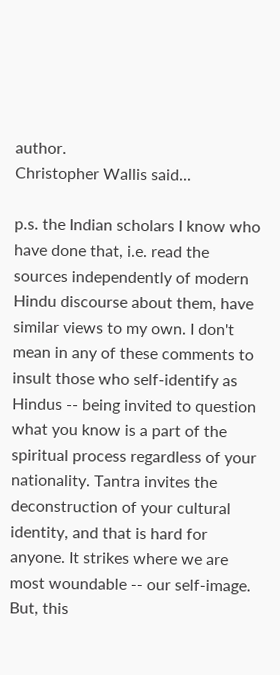author.
Christopher Wallis said...

p.s. the Indian scholars I know who have done that, i.e. read the sources independently of modern Hindu discourse about them, have similar views to my own. I don't mean in any of these comments to insult those who self-identify as Hindus -- being invited to question what you know is a part of the spiritual process regardless of your nationality. Tantra invites the deconstruction of your cultural identity, and that is hard for anyone. It strikes where we are most woundable -- our self-image. But, this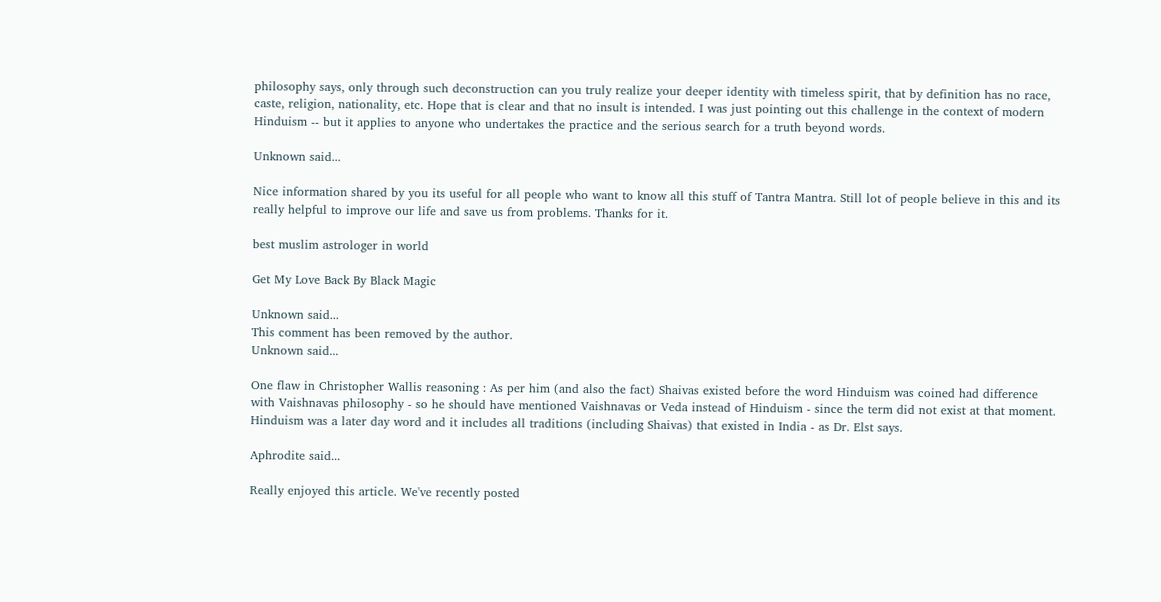philosophy says, only through such deconstruction can you truly realize your deeper identity with timeless spirit, that by definition has no race, caste, religion, nationality, etc. Hope that is clear and that no insult is intended. I was just pointing out this challenge in the context of modern Hinduism -- but it applies to anyone who undertakes the practice and the serious search for a truth beyond words.

Unknown said...

Nice information shared by you its useful for all people who want to know all this stuff of Tantra Mantra. Still lot of people believe in this and its really helpful to improve our life and save us from problems. Thanks for it.

best muslim astrologer in world

Get My Love Back By Black Magic

Unknown said...
This comment has been removed by the author.
Unknown said...

One flaw in Christopher Wallis reasoning : As per him (and also the fact) Shaivas existed before the word Hinduism was coined had difference with Vaishnavas philosophy - so he should have mentioned Vaishnavas or Veda instead of Hinduism - since the term did not exist at that moment. Hinduism was a later day word and it includes all traditions (including Shaivas) that existed in India - as Dr. Elst says.

Aphrodite said...

Really enjoyed this article. We've recently posted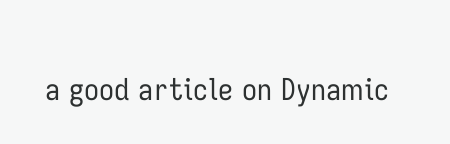a good article on Dynamic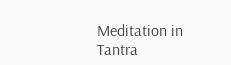Meditation in Tantra